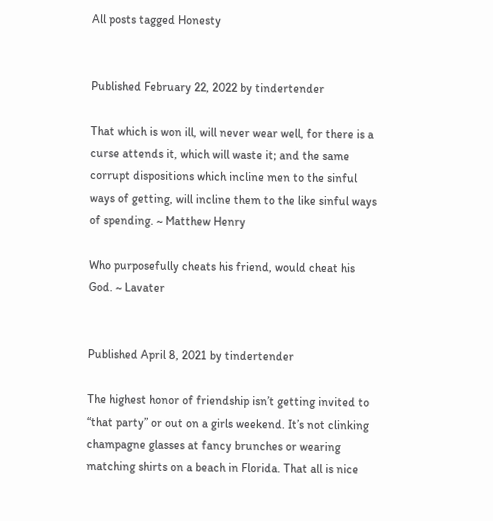All posts tagged Honesty


Published February 22, 2022 by tindertender

That which is won ill, will never wear well, for there is a curse attends it, which will waste it; and the same corrupt dispositions which incline men to the sinful ways of getting, will incline them to the like sinful ways of spending. ~ Matthew Henry

Who purposefully cheats his friend, would cheat his God. ~ Lavater


Published April 8, 2021 by tindertender

The highest honor of friendship isn’t getting invited to “that party” or out on a girls weekend. It’s not clinking champagne glasses at fancy brunches or wearing matching shirts on a beach in Florida. That all is nice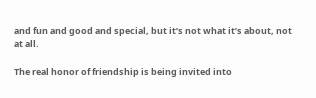and fun and good and special, but it’s not what it’s about, not at all.

The real honor of friendship is being invited into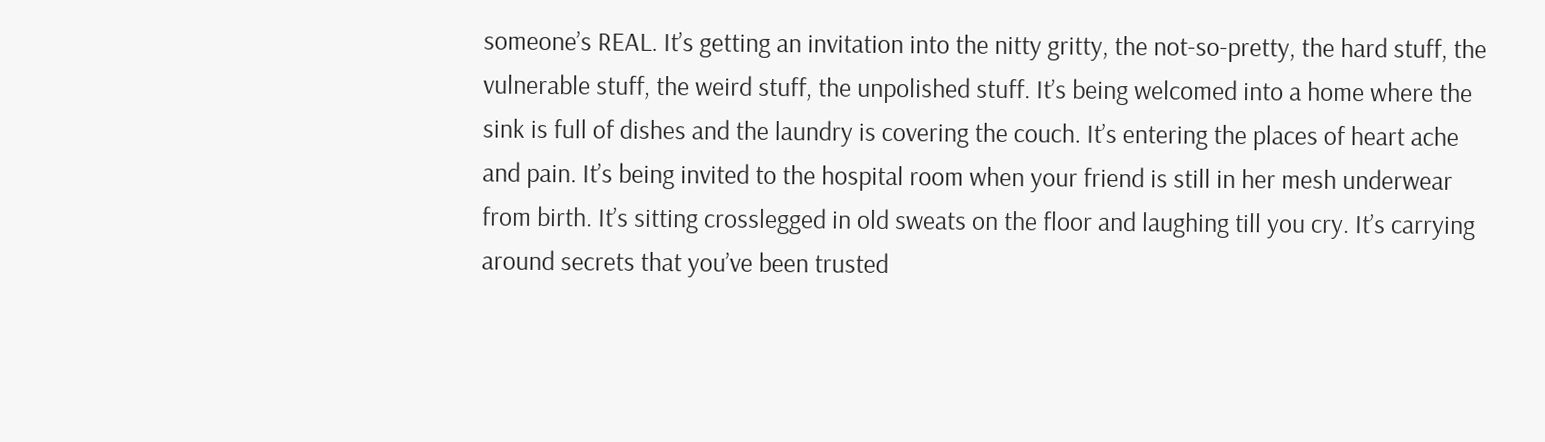someone’s REAL. It’s getting an invitation into the nitty gritty, the not-so-pretty, the hard stuff, the vulnerable stuff, the weird stuff, the unpolished stuff. It’s being welcomed into a home where the sink is full of dishes and the laundry is covering the couch. It’s entering the places of heart ache and pain. It’s being invited to the hospital room when your friend is still in her mesh underwear from birth. It’s sitting crosslegged in old sweats on the floor and laughing till you cry. It’s carrying around secrets that you’ve been trusted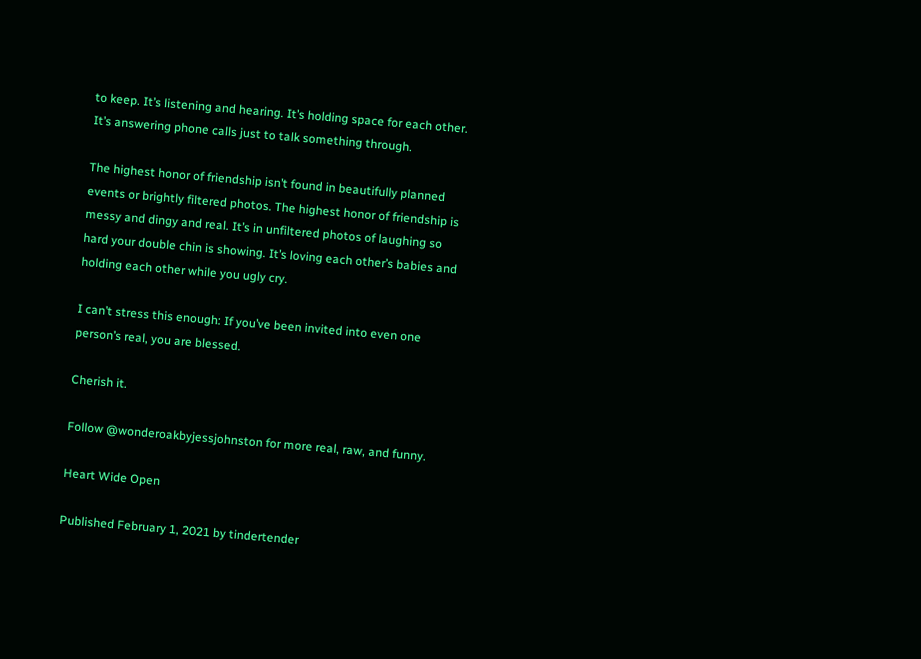to keep. It’s listening and hearing. It’s holding space for each other. It’s answering phone calls just to talk something through.

The highest honor of friendship isn’t found in beautifully planned events or brightly filtered photos. The highest honor of friendship is messy and dingy and real. It’s in unfiltered photos of laughing so hard your double chin is showing. It’s loving each other’s babies and holding each other while you ugly cry.

I can’t stress this enough: If you’ve been invited into even one person’s real, you are blessed.

Cherish it.

Follow @wonderoakbyjessjohnston for more real, raw, and funny.

Heart Wide Open

Published February 1, 2021 by tindertender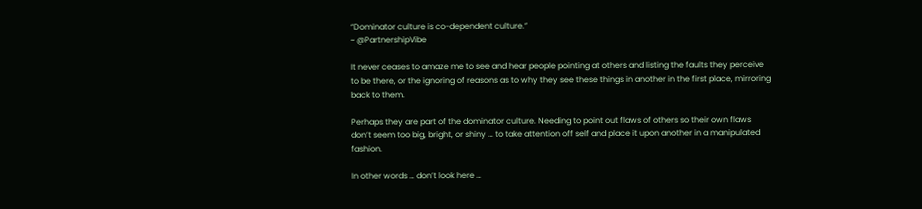“Dominator culture is co-dependent culture.”
~ @PartnershipVibe

It never ceases to amaze me to see and hear people pointing at others and listing the faults they perceive to be there, or the ignoring of reasons as to why they see these things in another in the first place, mirroring back to them.

Perhaps they are part of the dominator culture. Needing to point out flaws of others so their own flaws don’t seem too big, bright, or shiny … to take attention off self and place it upon another in a manipulated fashion.

In other words … don’t look here …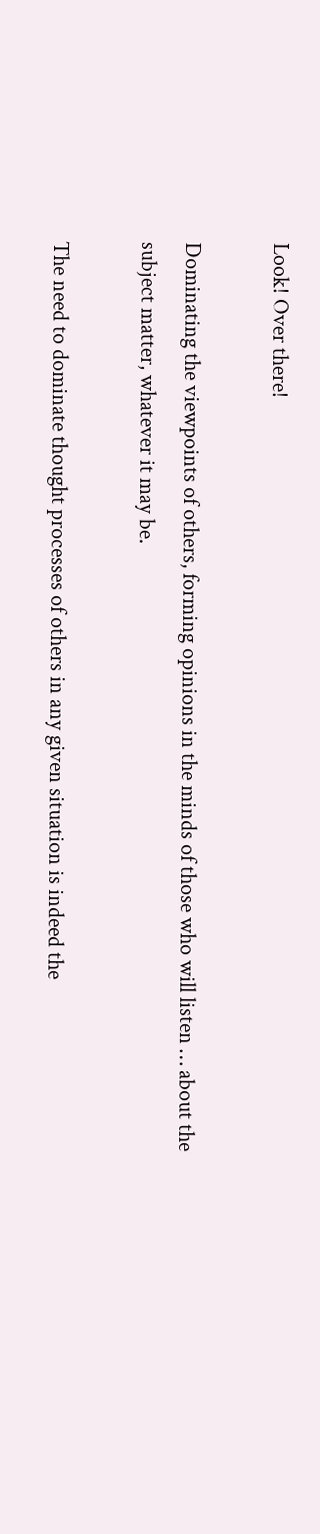Look! Over there!

Dominating the viewpoints of others, forming opinions in the minds of those who will listen … about the subject matter, whatever it may be.

The need to dominate thought processes of others in any given situation is indeed the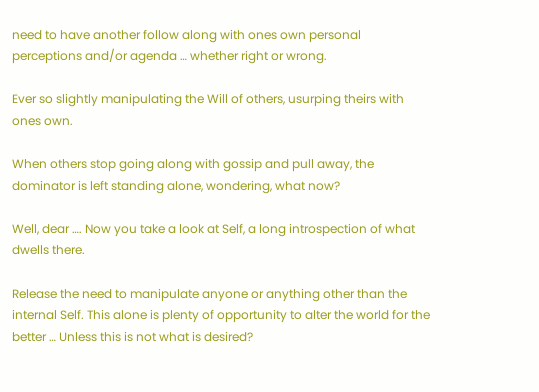need to have another follow along with ones own personal perceptions and/or agenda … whether right or wrong.

Ever so slightly manipulating the Will of others, usurping theirs with ones own.

When others stop going along with gossip and pull away, the dominator is left standing alone, wondering, what now?

Well, dear …. Now you take a look at Self, a long introspection of what dwells there.

Release the need to manipulate anyone or anything other than the internal Self. This alone is plenty of opportunity to alter the world for the better … Unless this is not what is desired?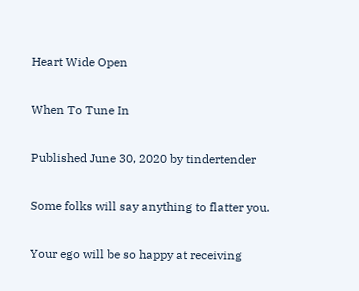Heart Wide Open

When To Tune In

Published June 30, 2020 by tindertender

Some folks will say anything to flatter you.

Your ego will be so happy at receiving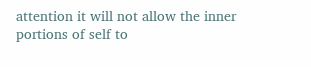attention it will not allow the inner portions of self to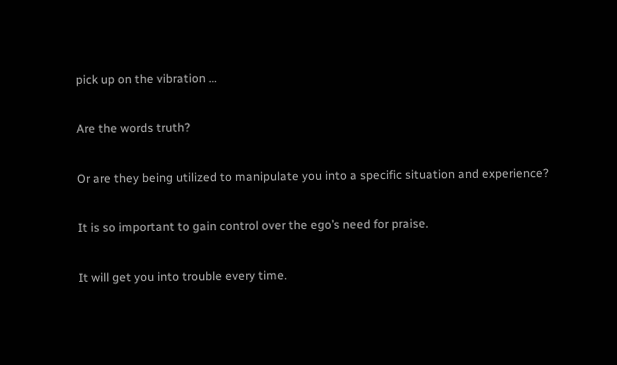pick up on the vibration …

Are the words truth?

Or are they being utilized to manipulate you into a specific situation and experience?

It is so important to gain control over the ego’s need for praise.

It will get you into trouble every time.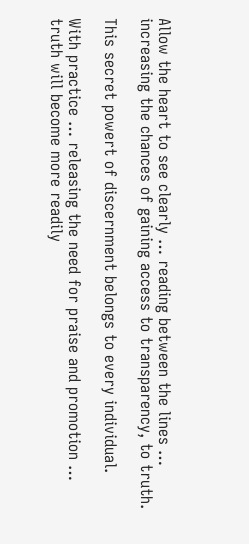Allow the heart to see clearly … reading between the lines … increasing the chances of gaining access to transparency, to truth.

This secret powert of discernment belongs to every individual.

With practice … releasing the need for praise and promotion … truth will become more readily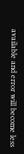available and error will become less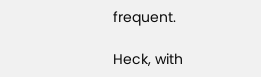frequent.

Heck, with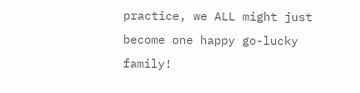practice, we ALL might just become one happy go-lucky family!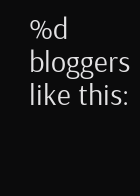%d bloggers like this: